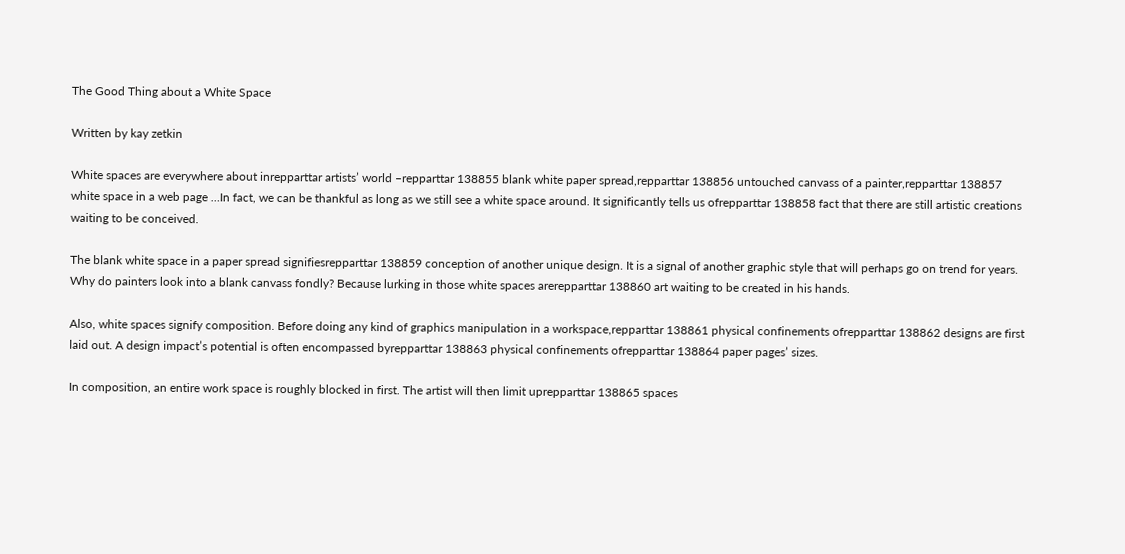The Good Thing about a White Space

Written by kay zetkin

White spaces are everywhere about inrepparttar artists’ world –repparttar 138855 blank white paper spread,repparttar 138856 untouched canvass of a painter,repparttar 138857 white space in a web page …In fact, we can be thankful as long as we still see a white space around. It significantly tells us ofrepparttar 138858 fact that there are still artistic creations waiting to be conceived.

The blank white space in a paper spread signifiesrepparttar 138859 conception of another unique design. It is a signal of another graphic style that will perhaps go on trend for years. Why do painters look into a blank canvass fondly? Because lurking in those white spaces arerepparttar 138860 art waiting to be created in his hands.

Also, white spaces signify composition. Before doing any kind of graphics manipulation in a workspace,repparttar 138861 physical confinements ofrepparttar 138862 designs are first laid out. A design impact’s potential is often encompassed byrepparttar 138863 physical confinements ofrepparttar 138864 paper pages’ sizes.

In composition, an entire work space is roughly blocked in first. The artist will then limit uprepparttar 138865 spaces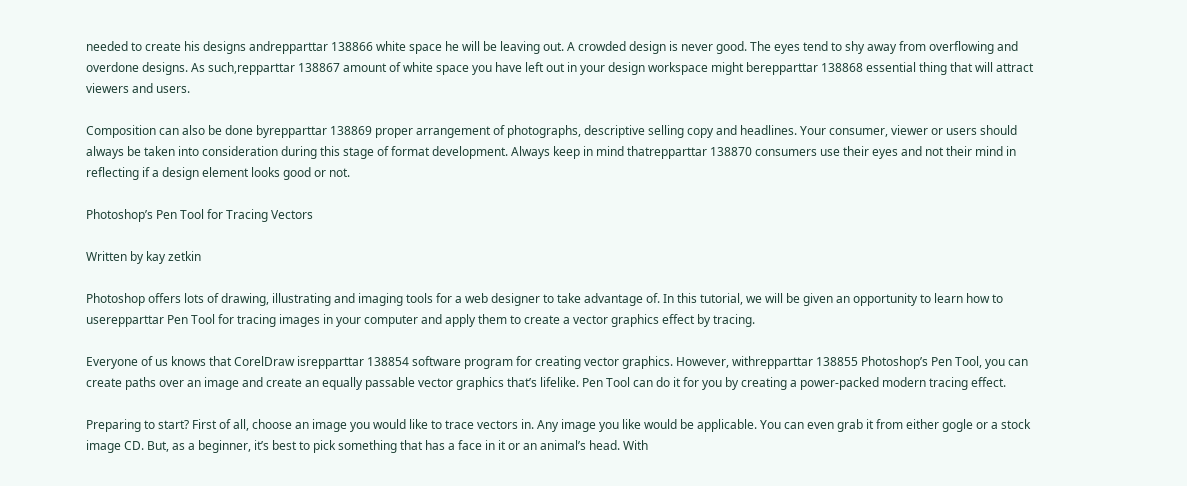needed to create his designs andrepparttar 138866 white space he will be leaving out. A crowded design is never good. The eyes tend to shy away from overflowing and overdone designs. As such,repparttar 138867 amount of white space you have left out in your design workspace might berepparttar 138868 essential thing that will attract viewers and users.

Composition can also be done byrepparttar 138869 proper arrangement of photographs, descriptive selling copy and headlines. Your consumer, viewer or users should always be taken into consideration during this stage of format development. Always keep in mind thatrepparttar 138870 consumers use their eyes and not their mind in reflecting if a design element looks good or not.

Photoshop’s Pen Tool for Tracing Vectors

Written by kay zetkin

Photoshop offers lots of drawing, illustrating and imaging tools for a web designer to take advantage of. In this tutorial, we will be given an opportunity to learn how to userepparttar Pen Tool for tracing images in your computer and apply them to create a vector graphics effect by tracing.

Everyone of us knows that CorelDraw isrepparttar 138854 software program for creating vector graphics. However, withrepparttar 138855 Photoshop’s Pen Tool, you can create paths over an image and create an equally passable vector graphics that’s lifelike. Pen Tool can do it for you by creating a power-packed modern tracing effect.

Preparing to start? First of all, choose an image you would like to trace vectors in. Any image you like would be applicable. You can even grab it from either gogle or a stock image CD. But, as a beginner, it’s best to pick something that has a face in it or an animal’s head. With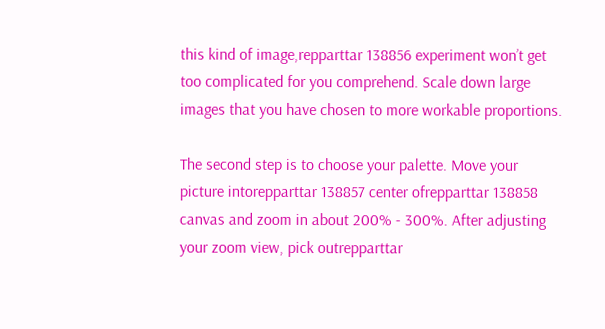this kind of image,repparttar 138856 experiment won’t get too complicated for you comprehend. Scale down large images that you have chosen to more workable proportions.

The second step is to choose your palette. Move your picture intorepparttar 138857 center ofrepparttar 138858 canvas and zoom in about 200% - 300%. After adjusting your zoom view, pick outrepparttar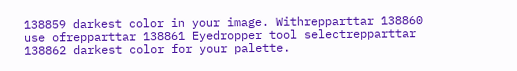138859 darkest color in your image. Withrepparttar 138860 use ofrepparttar 138861 Eyedropper tool selectrepparttar 138862 darkest color for your palette.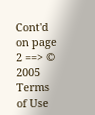Cont'd on page 2 ==> © 2005
Terms of Use